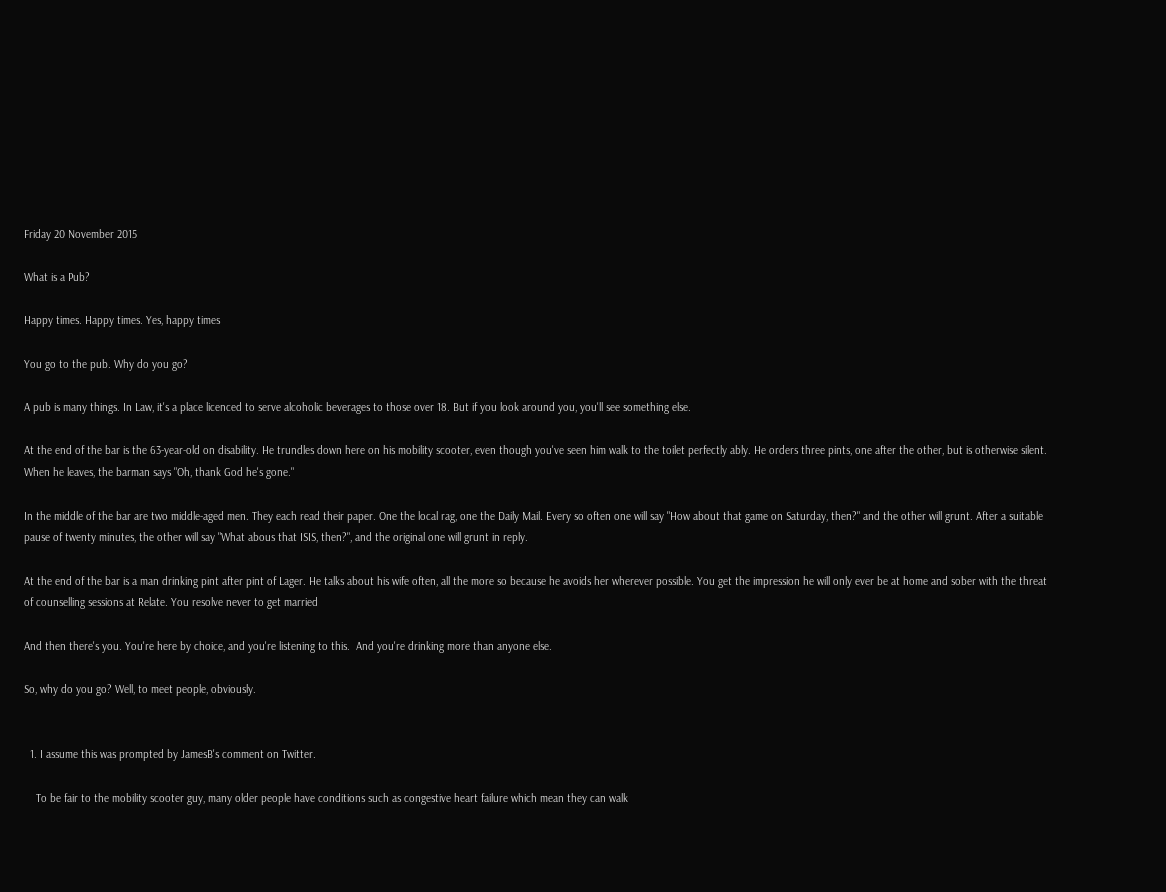Friday 20 November 2015

What is a Pub?

Happy times. Happy times. Yes, happy times

You go to the pub. Why do you go?

A pub is many things. In Law, it's a place licenced to serve alcoholic beverages to those over 18. But if you look around you, you'll see something else.

At the end of the bar is the 63-year-old on disability. He trundles down here on his mobility scooter, even though you've seen him walk to the toilet perfectly ably. He orders three pints, one after the other, but is otherwise silent. When he leaves, the barman says "Oh, thank God he's gone."

In the middle of the bar are two middle-aged men. They each read their paper. One the local rag, one the Daily Mail. Every so often one will say "How about that game on Saturday, then?" and the other will grunt. After a suitable pause of twenty minutes, the other will say "What abous that ISIS, then?", and the original one will grunt in reply.

At the end of the bar is a man drinking pint after pint of Lager. He talks about his wife often, all the more so because he avoids her wherever possible. You get the impression he will only ever be at home and sober with the threat of counselling sessions at Relate. You resolve never to get married

And then there's you. You're here by choice, and you're listening to this.  And you're drinking more than anyone else.

So, why do you go? Well, to meet people, obviously.


  1. I assume this was prompted by JamesB's comment on Twitter.

    To be fair to the mobility scooter guy, many older people have conditions such as congestive heart failure which mean they can walk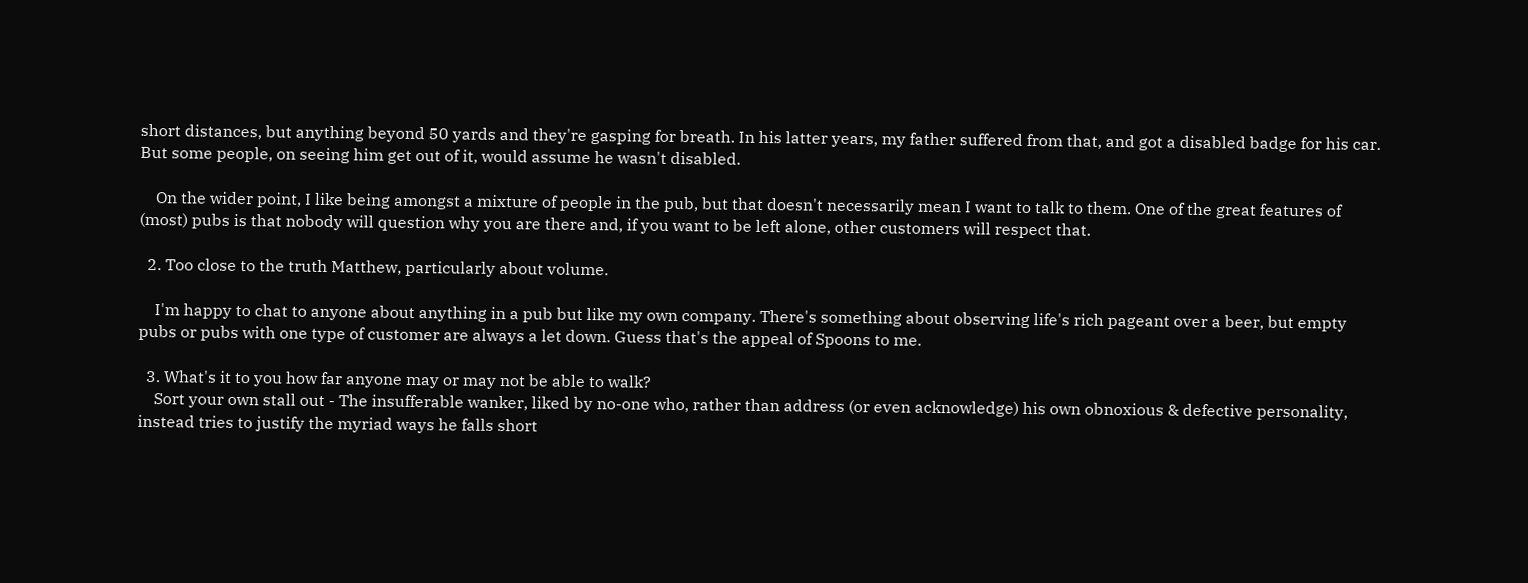short distances, but anything beyond 50 yards and they're gasping for breath. In his latter years, my father suffered from that, and got a disabled badge for his car. But some people, on seeing him get out of it, would assume he wasn't disabled.

    On the wider point, I like being amongst a mixture of people in the pub, but that doesn't necessarily mean I want to talk to them. One of the great features of (most) pubs is that nobody will question why you are there and, if you want to be left alone, other customers will respect that.

  2. Too close to the truth Matthew, particularly about volume.

    I'm happy to chat to anyone about anything in a pub but like my own company. There's something about observing life's rich pageant over a beer, but empty pubs or pubs with one type of customer are always a let down. Guess that's the appeal of Spoons to me.

  3. What's it to you how far anyone may or may not be able to walk?
    Sort your own stall out - The insufferable wanker, liked by no-one who, rather than address (or even acknowledge) his own obnoxious & defective personality, instead tries to justify the myriad ways he falls short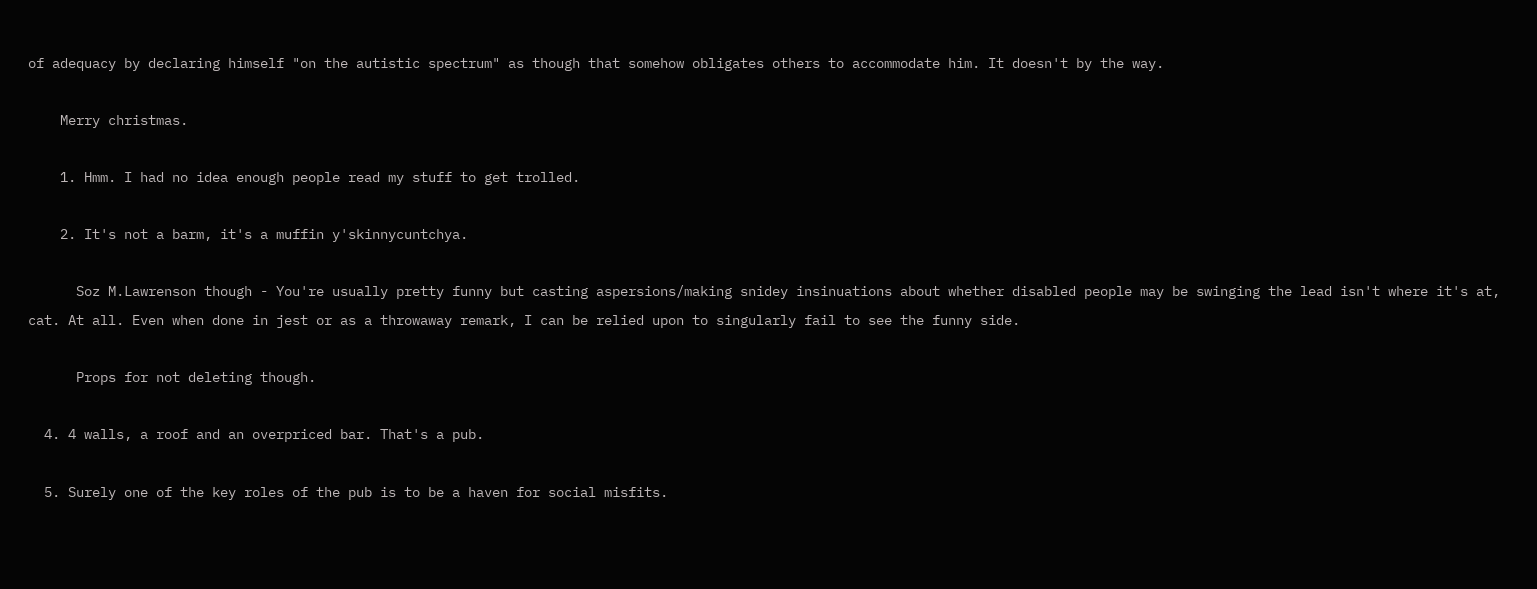of adequacy by declaring himself "on the autistic spectrum" as though that somehow obligates others to accommodate him. It doesn't by the way.

    Merry christmas.

    1. Hmm. I had no idea enough people read my stuff to get trolled.

    2. It's not a barm, it's a muffin y'skinnycuntchya.

      Soz M.Lawrenson though - You're usually pretty funny but casting aspersions/making snidey insinuations about whether disabled people may be swinging the lead isn't where it's at, cat. At all. Even when done in jest or as a throwaway remark, I can be relied upon to singularly fail to see the funny side.

      Props for not deleting though.

  4. 4 walls, a roof and an overpriced bar. That's a pub.

  5. Surely one of the key roles of the pub is to be a haven for social misfits.